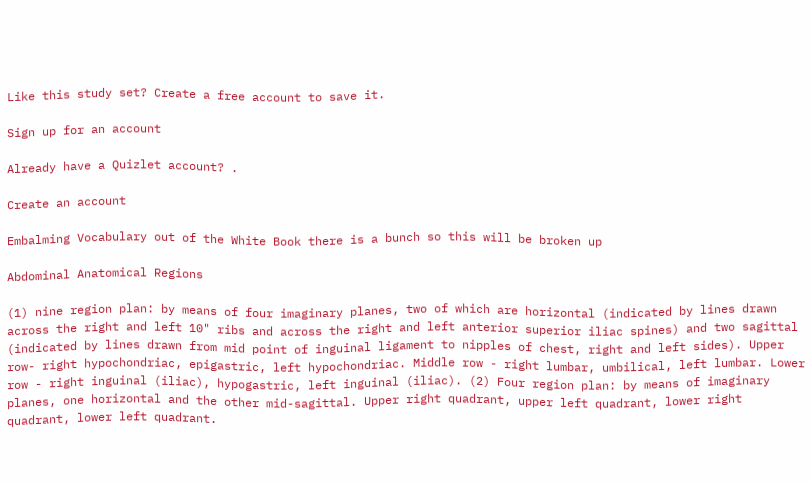Like this study set? Create a free account to save it.

Sign up for an account

Already have a Quizlet account? .

Create an account

Embalming Vocabulary out of the White Book there is a bunch so this will be broken up

Abdominal Anatomical Regions

(1) nine region plan: by means of four imaginary planes, two of which are horizontal (indicated by lines drawn across the right and left 10" ribs and across the right and left anterior superior iliac spines) and two sagittal (indicated by lines drawn from mid point of inguinal ligament to nipples of chest, right and left sides). Upper row- right hypochondriac, epigastric, left hypochondriac. Middle row - right lumbar, umbilical, left lumbar. Lower row - right inguinal (iliac), hypogastric, left inguinal (iliac). (2) Four region plan: by means of imaginary planes, one horizontal and the other mid-sagittal. Upper right quadrant, upper left quadrant, lower right quadrant, lower left quadrant.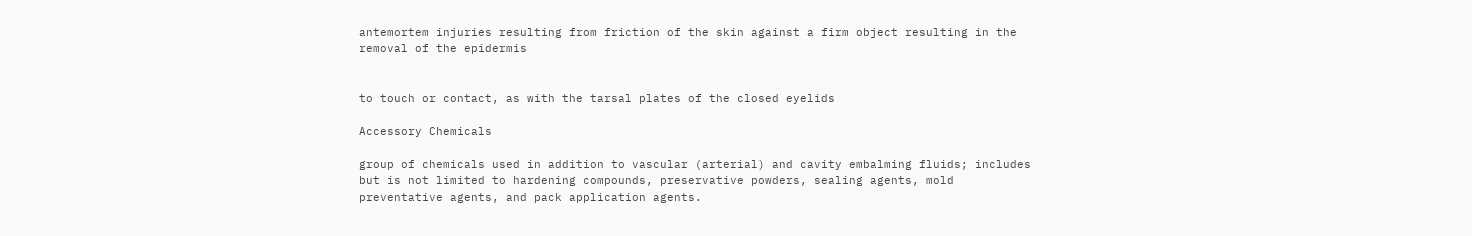antemortem injuries resulting from friction of the skin against a firm object resulting in the removal of the epidermis


to touch or contact, as with the tarsal plates of the closed eyelids

Accessory Chemicals

group of chemicals used in addition to vascular (arterial) and cavity embalming fluids; includes but is not limited to hardening compounds, preservative powders, sealing agents, mold preventative agents, and pack application agents.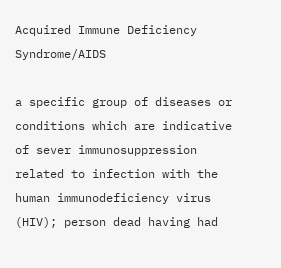Acquired Immune Deficiency Syndrome/AIDS

a specific group of diseases or conditions which are indicative of sever immunosuppression related to infection with the human immunodeficiency virus (HIV); person dead having had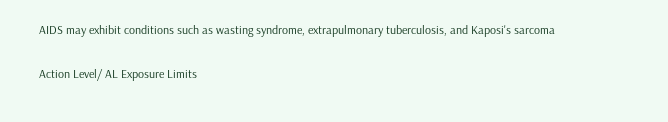AIDS may exhibit conditions such as wasting syndrome, extrapulmonary tuberculosis, and Kaposi's sarcoma

Action Level/ AL Exposure Limits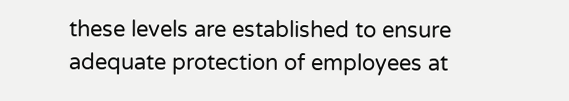these levels are established to ensure adequate protection of employees at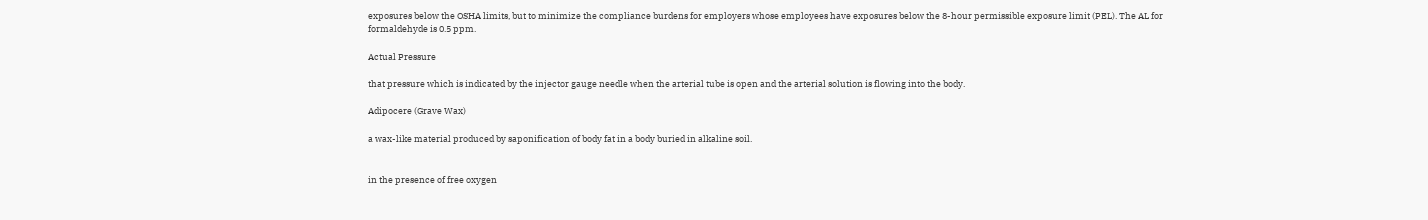exposures below the OSHA limits, but to minimize the compliance burdens for employers whose employees have exposures below the 8-hour permissible exposure limit (PEL). The AL for formaldehyde is 0.5 ppm.

Actual Pressure

that pressure which is indicated by the injector gauge needle when the arterial tube is open and the arterial solution is flowing into the body.

Adipocere (Grave Wax)

a wax-like material produced by saponification of body fat in a body buried in alkaline soil.


in the presence of free oxygen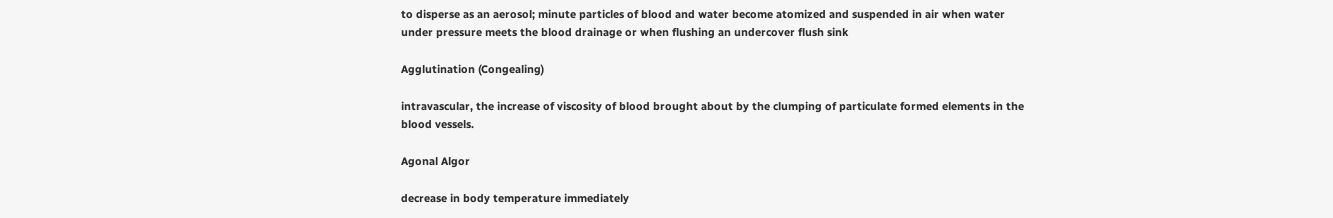to disperse as an aerosol; minute particles of blood and water become atomized and suspended in air when water under pressure meets the blood drainage or when flushing an undercover flush sink

Agglutination (Congealing)

intravascular, the increase of viscosity of blood brought about by the clumping of particulate formed elements in the blood vessels.

Agonal Algor

decrease in body temperature immediately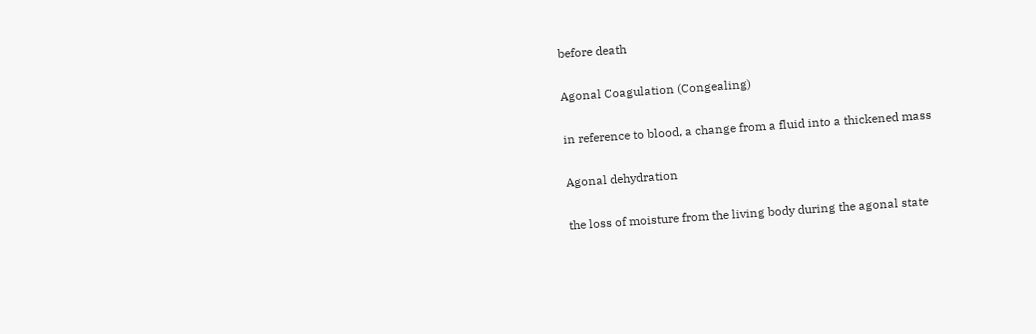before death

Agonal Coagulation (Congealing)

in reference to blood, a change from a fluid into a thickened mass

Agonal dehydration

the loss of moisture from the living body during the agonal state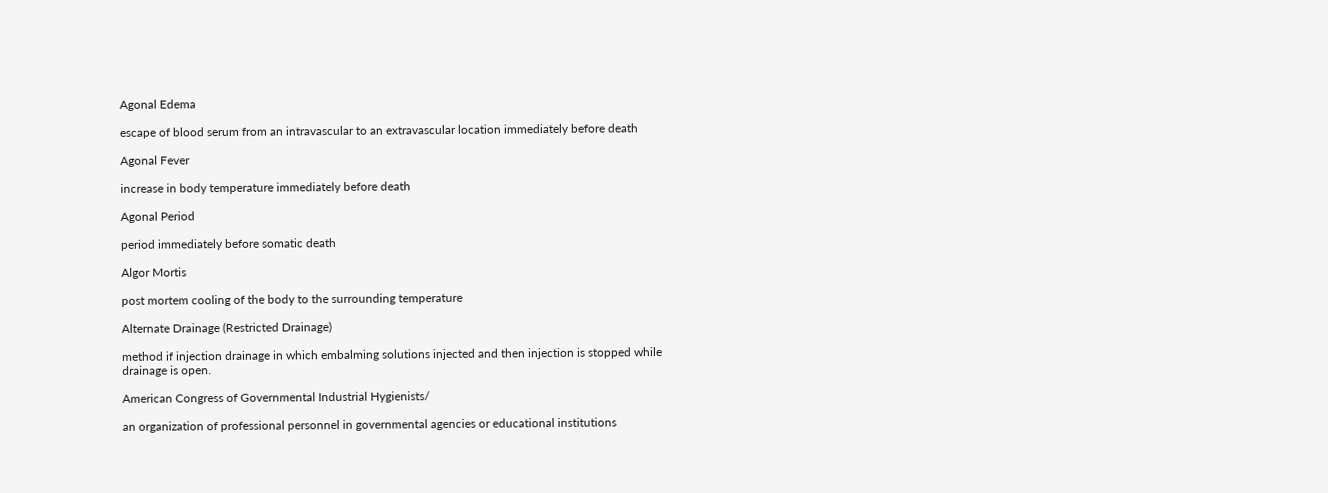Agonal Edema

escape of blood serum from an intravascular to an extravascular location immediately before death

Agonal Fever

increase in body temperature immediately before death

Agonal Period

period immediately before somatic death

Algor Mortis

post mortem cooling of the body to the surrounding temperature

Alternate Drainage (Restricted Drainage)

method if injection drainage in which embalming solutions injected and then injection is stopped while drainage is open.

American Congress of Governmental Industrial Hygienists/

an organization of professional personnel in governmental agencies or educational institutions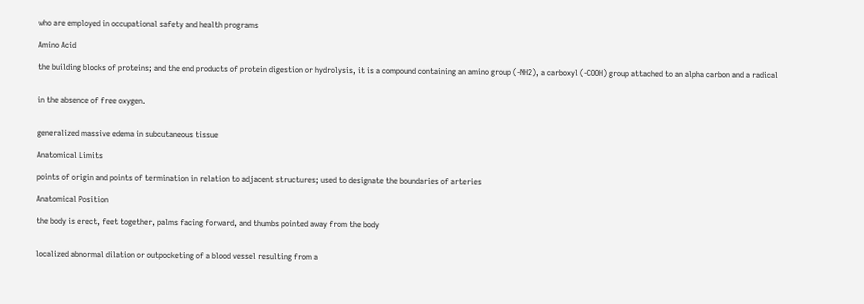who are employed in occupational safety and health programs

Amino Acid

the building blocks of proteins; and the end products of protein digestion or hydrolysis, it is a compound containing an amino group (-NH2), a carboxyl (-COOH) group attached to an alpha carbon and a radical


in the absence of free oxygen.


generalized massive edema in subcutaneous tissue

Anatomical Limits

points of origin and points of termination in relation to adjacent structures; used to designate the boundaries of arteries

Anatomical Position

the body is erect, feet together, palms facing forward, and thumbs pointed away from the body


localized abnormal dilation or outpocketing of a blood vessel resulting from a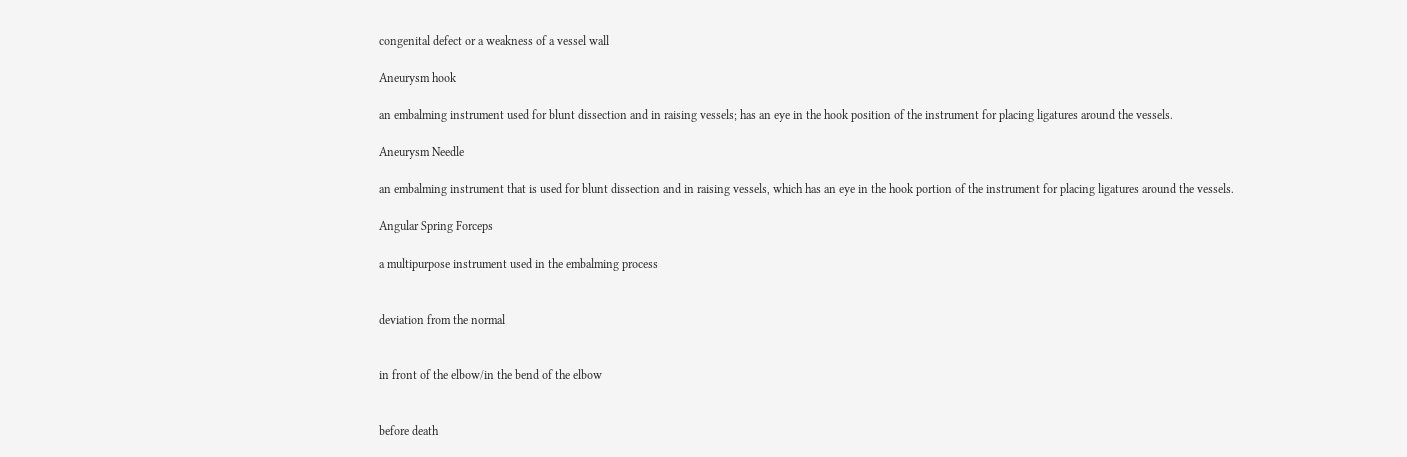congenital defect or a weakness of a vessel wall

Aneurysm hook

an embalming instrument used for blunt dissection and in raising vessels; has an eye in the hook position of the instrument for placing ligatures around the vessels.

Aneurysm Needle

an embalming instrument that is used for blunt dissection and in raising vessels, which has an eye in the hook portion of the instrument for placing ligatures around the vessels.

Angular Spring Forceps

a multipurpose instrument used in the embalming process


deviation from the normal


in front of the elbow/in the bend of the elbow


before death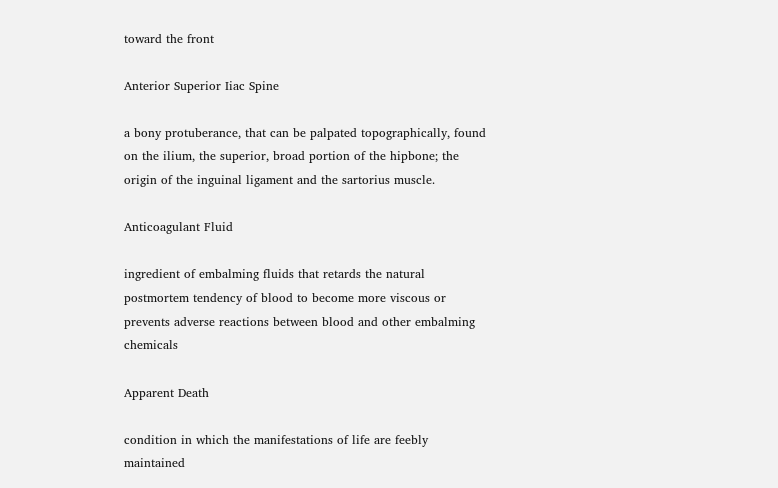toward the front

Anterior Superior Iiac Spine

a bony protuberance, that can be palpated topographically, found on the ilium, the superior, broad portion of the hipbone; the origin of the inguinal ligament and the sartorius muscle.

Anticoagulant Fluid

ingredient of embalming fluids that retards the natural postmortem tendency of blood to become more viscous or prevents adverse reactions between blood and other embalming chemicals

Apparent Death

condition in which the manifestations of life are feebly maintained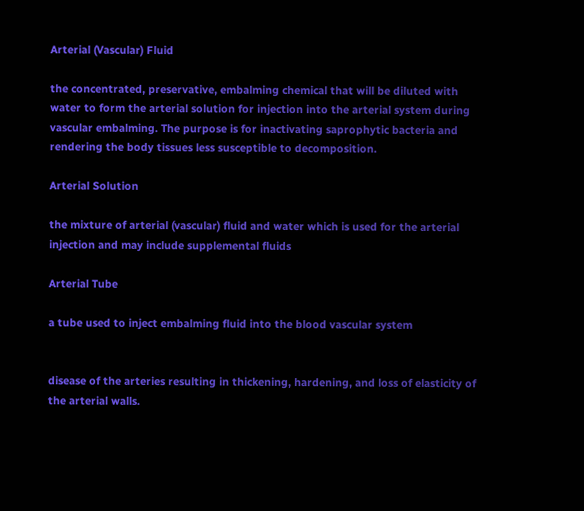Arterial (Vascular) Fluid

the concentrated, preservative, embalming chemical that will be diluted with water to form the arterial solution for injection into the arterial system during vascular embalming. The purpose is for inactivating saprophytic bacteria and rendering the body tissues less susceptible to decomposition.

Arterial Solution

the mixture of arterial (vascular) fluid and water which is used for the arterial injection and may include supplemental fluids

Arterial Tube

a tube used to inject embalming fluid into the blood vascular system


disease of the arteries resulting in thickening, hardening, and loss of elasticity of the arterial walls.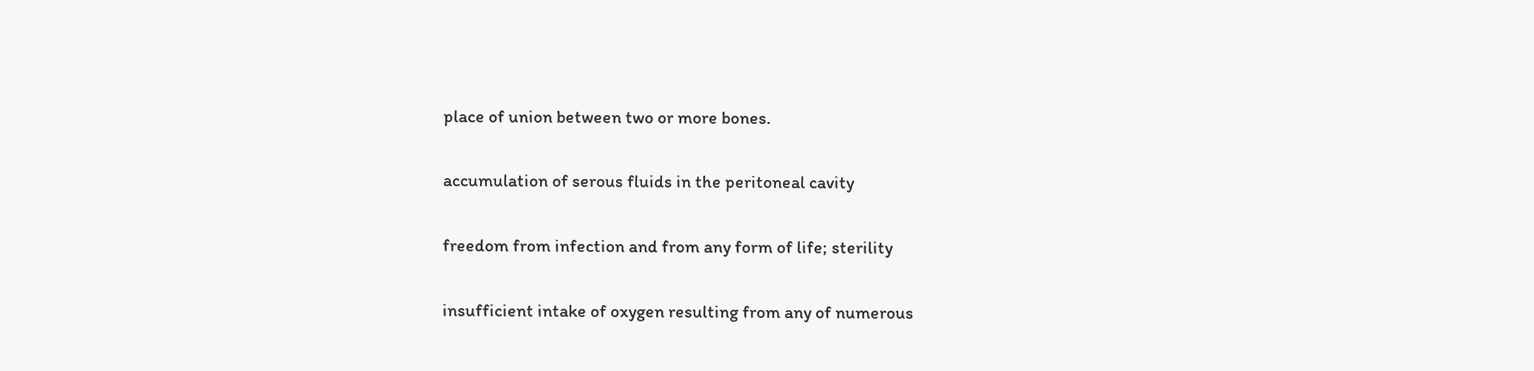place of union between two or more bones.


accumulation of serous fluids in the peritoneal cavity


freedom from infection and from any form of life; sterility


insufficient intake of oxygen resulting from any of numerous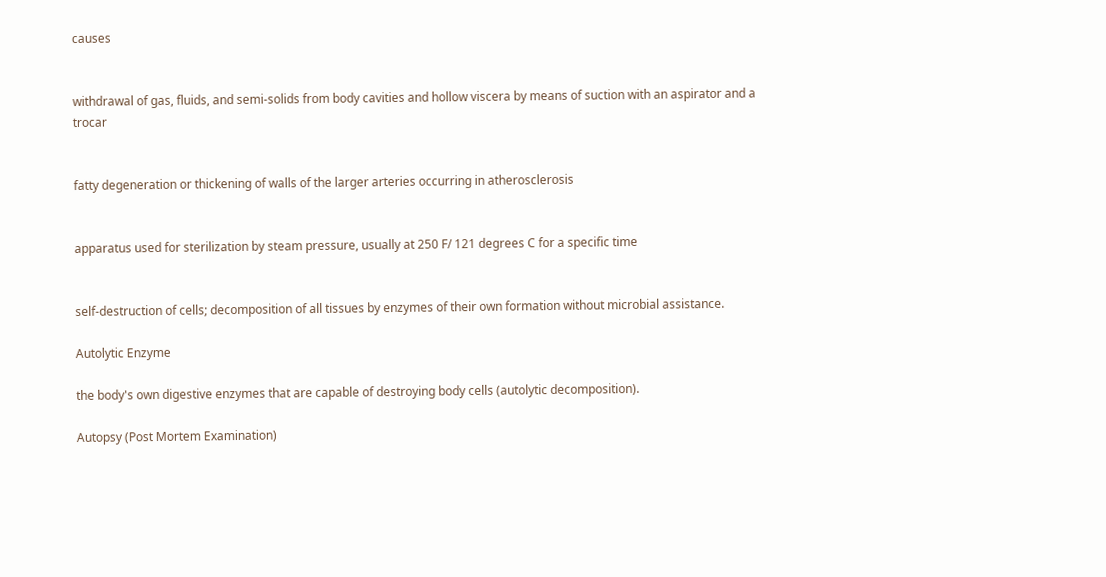causes


withdrawal of gas, fluids, and semi-solids from body cavities and hollow viscera by means of suction with an aspirator and a trocar


fatty degeneration or thickening of walls of the larger arteries occurring in atherosclerosis


apparatus used for sterilization by steam pressure, usually at 250 F/ 121 degrees C for a specific time


self-destruction of cells; decomposition of all tissues by enzymes of their own formation without microbial assistance.

Autolytic Enzyme

the body's own digestive enzymes that are capable of destroying body cells (autolytic decomposition).

Autopsy (Post Mortem Examination)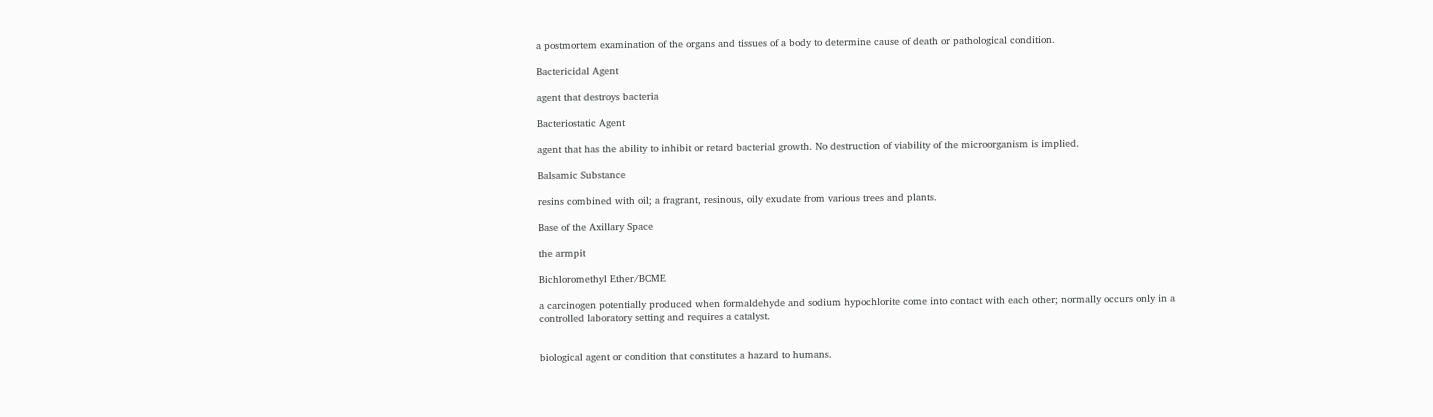a postmortem examination of the organs and tissues of a body to determine cause of death or pathological condition.

Bactericidal Agent

agent that destroys bacteria

Bacteriostatic Agent

agent that has the ability to inhibit or retard bacterial growth. No destruction of viability of the microorganism is implied.

Balsamic Substance

resins combined with oil; a fragrant, resinous, oily exudate from various trees and plants.

Base of the Axillary Space

the armpit

Bichloromethyl Ether/BCME

a carcinogen potentially produced when formaldehyde and sodium hypochlorite come into contact with each other; normally occurs only in a controlled laboratory setting and requires a catalyst.


biological agent or condition that constitutes a hazard to humans.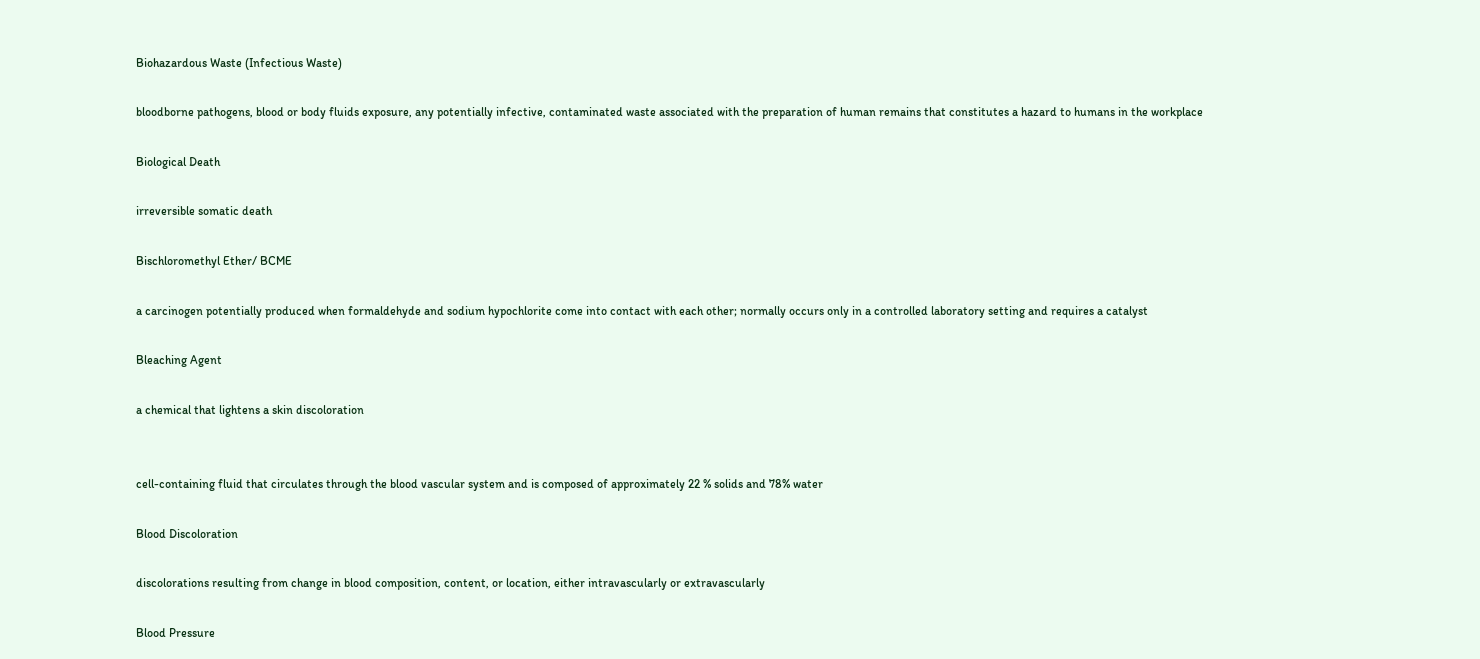Biohazardous Waste (Infectious Waste)

bloodborne pathogens, blood or body fluids exposure, any potentially infective, contaminated waste associated with the preparation of human remains that constitutes a hazard to humans in the workplace

Biological Death

irreversible somatic death

Bischloromethyl Ether/ BCME

a carcinogen potentially produced when formaldehyde and sodium hypochlorite come into contact with each other; normally occurs only in a controlled laboratory setting and requires a catalyst

Bleaching Agent

a chemical that lightens a skin discoloration


cell-containing fluid that circulates through the blood vascular system and is composed of approximately 22 % solids and 78% water

Blood Discoloration

discolorations resulting from change in blood composition, content, or location, either intravascularly or extravascularly

Blood Pressure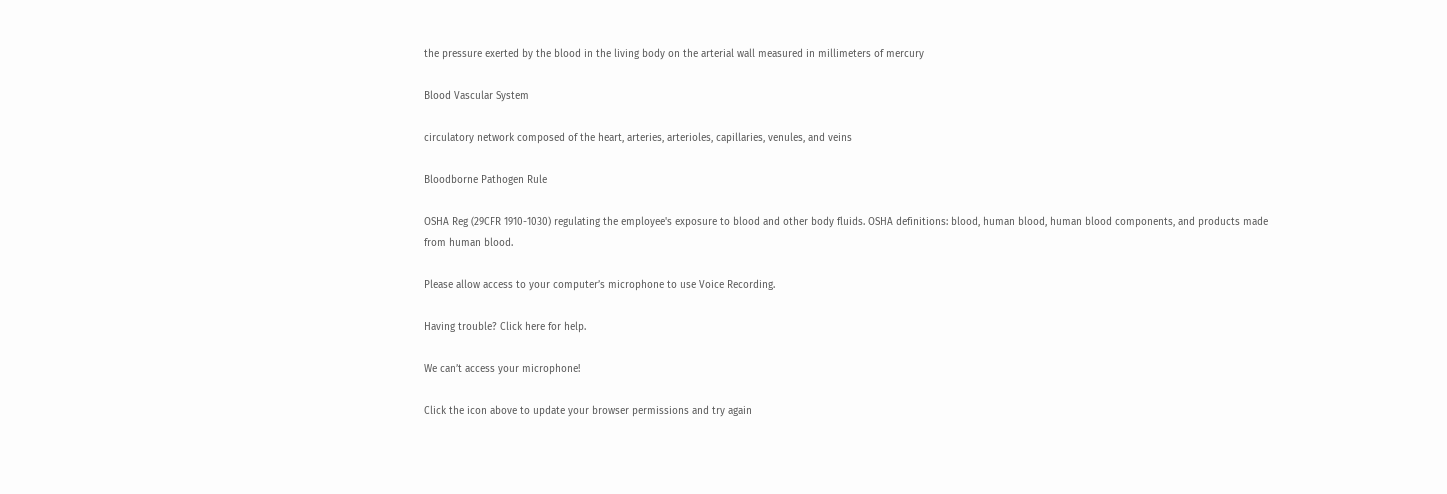the pressure exerted by the blood in the living body on the arterial wall measured in millimeters of mercury

Blood Vascular System

circulatory network composed of the heart, arteries, arterioles, capillaries, venules, and veins

Bloodborne Pathogen Rule

OSHA Reg (29CFR 1910-1030) regulating the employee's exposure to blood and other body fluids. OSHA definitions: blood, human blood, human blood components, and products made from human blood.

Please allow access to your computer’s microphone to use Voice Recording.

Having trouble? Click here for help.

We can’t access your microphone!

Click the icon above to update your browser permissions and try again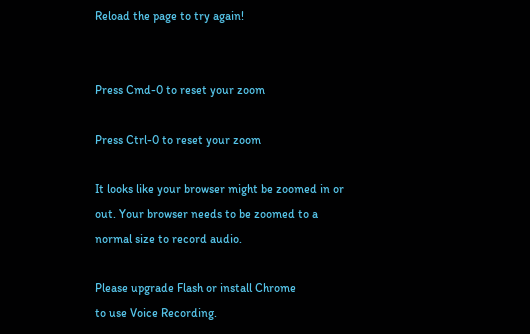Reload the page to try again!


Press Cmd-0 to reset your zoom

Press Ctrl-0 to reset your zoom

It looks like your browser might be zoomed in or out. Your browser needs to be zoomed to a normal size to record audio.

Please upgrade Flash or install Chrome
to use Voice Recording.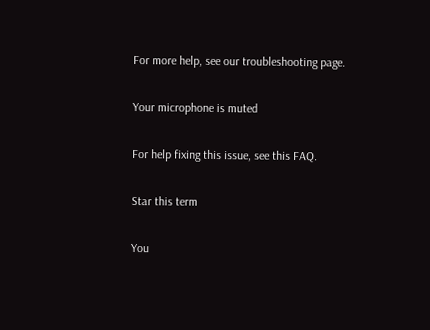For more help, see our troubleshooting page.

Your microphone is muted

For help fixing this issue, see this FAQ.

Star this term

You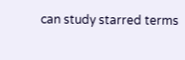can study starred terms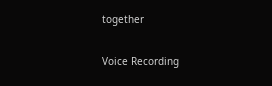together

Voice Recording